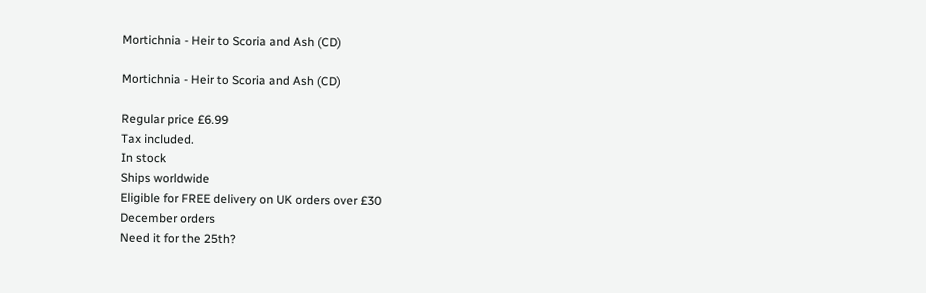Mortichnia - Heir to Scoria and Ash (CD)

Mortichnia - Heir to Scoria and Ash (CD)

Regular price £6.99
Tax included.
In stock
Ships worldwide
Eligible for FREE delivery on UK orders over £30
December orders
Need it for the 25th?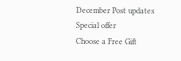December Post updates
Special offer
Choose a Free Gift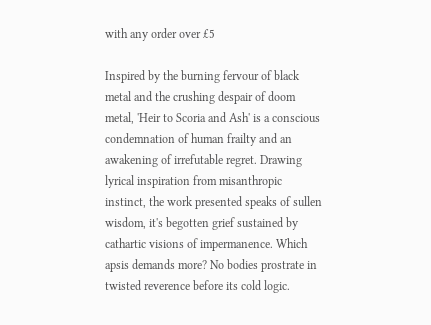with any order over £5

Inspired by the burning fervour of black metal and the crushing despair of doom metal, 'Heir to Scoria and Ash' is a conscious condemnation of human frailty and an awakening of irrefutable regret. Drawing lyrical inspiration from misanthropic instinct, the work presented speaks of sullen wisdom, it's begotten grief sustained by cathartic visions of impermanence. Which apsis demands more? No bodies prostrate in twisted reverence before its cold logic.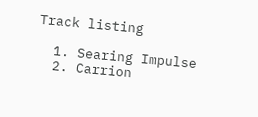Track listing

  1. Searing Impulse
  2. Carrion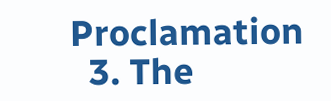Proclamation
  3. The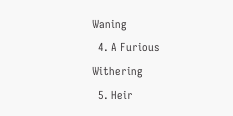Waning
  4. A Furious Withering
  5. Heir